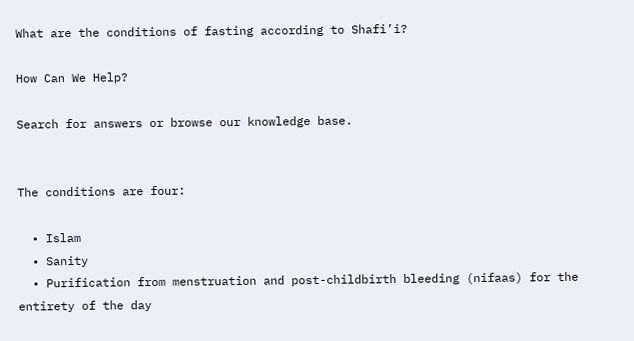What are the conditions of fasting according to Shafi’i?

How Can We Help?

Search for answers or browse our knowledge base.


The conditions are four:

  • Islam
  • Sanity
  • Purification from menstruation and post-childbirth bleeding (nifaas) for the entirety of the day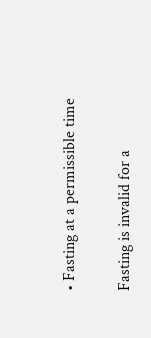• Fasting at a permissible time

Fasting is invalid for a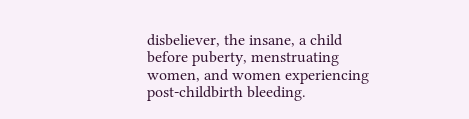disbeliever, the insane, a child before puberty, menstruating women, and women experiencing post-childbirth bleeding.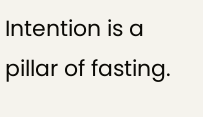Intention is a pillar of fasting.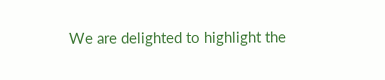We are delighted to highlight the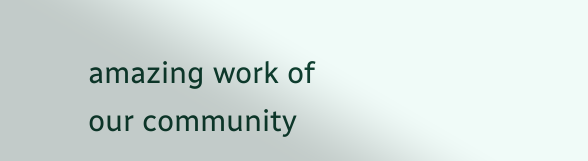amazing work of our community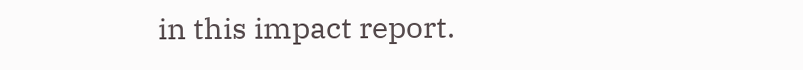in this impact report.